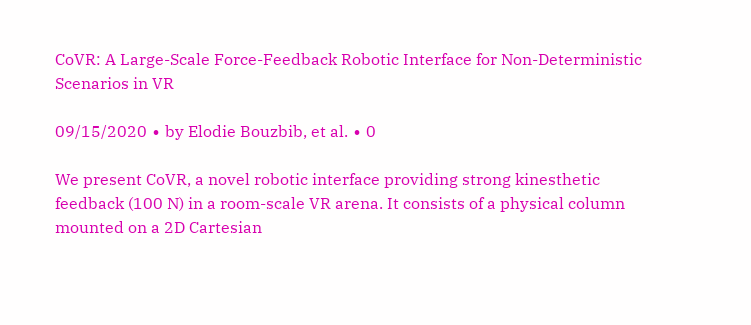CoVR: A Large-Scale Force-Feedback Robotic Interface for Non-Deterministic Scenarios in VR

09/15/2020 ∙ by Elodie Bouzbib, et al. ∙ 0

We present CoVR, a novel robotic interface providing strong kinesthetic feedback (100 N) in a room-scale VR arena. It consists of a physical column mounted on a 2D Cartesian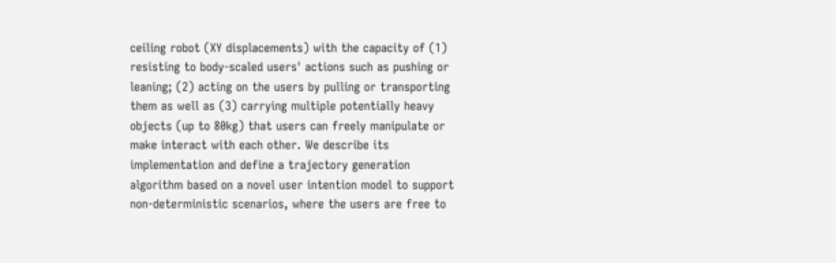ceiling robot (XY displacements) with the capacity of (1) resisting to body-scaled users' actions such as pushing or leaning; (2) acting on the users by pulling or transporting them as well as (3) carrying multiple potentially heavy objects (up to 80kg) that users can freely manipulate or make interact with each other. We describe its implementation and define a trajectory generation algorithm based on a novel user intention model to support non-deterministic scenarios, where the users are free to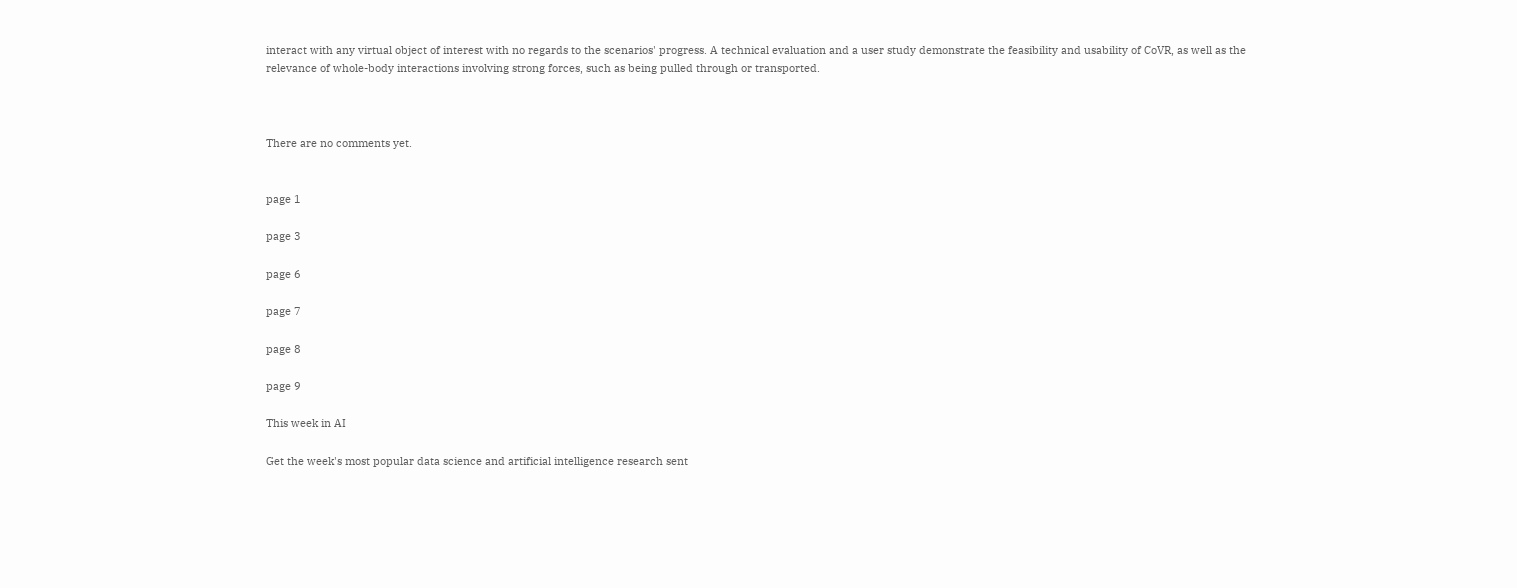interact with any virtual object of interest with no regards to the scenarios' progress. A technical evaluation and a user study demonstrate the feasibility and usability of CoVR, as well as the relevance of whole-body interactions involving strong forces, such as being pulled through or transported.



There are no comments yet.


page 1

page 3

page 6

page 7

page 8

page 9

This week in AI

Get the week's most popular data science and artificial intelligence research sent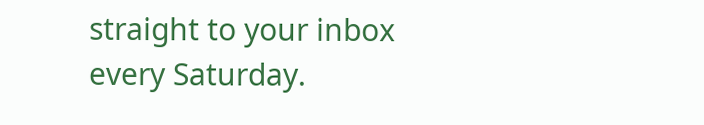straight to your inbox every Saturday.